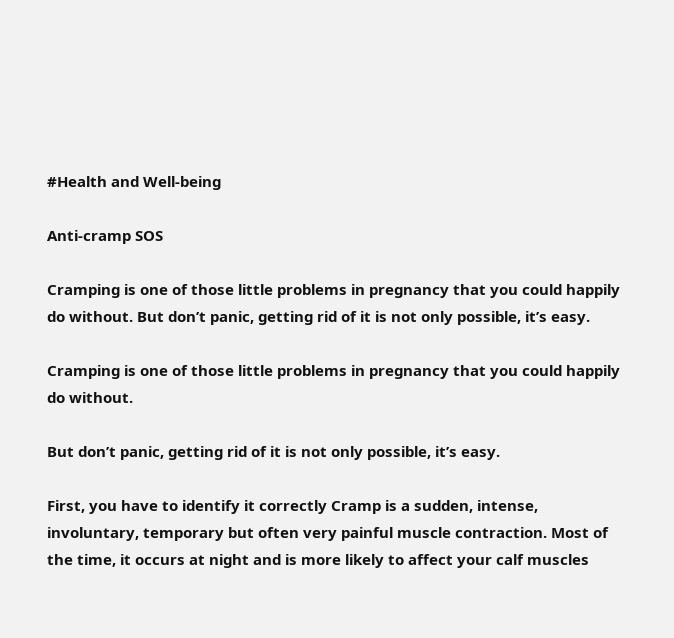#Health and Well-being

Anti-cramp SOS

Cramping is one of those little problems in pregnancy that you could happily do without. But don’t panic, getting rid of it is not only possible, it’s easy.

Cramping is one of those little problems in pregnancy that you could happily do without.

But don’t panic, getting rid of it is not only possible, it’s easy.

First, you have to identify it correctly Cramp is a sudden, intense, involuntary, temporary but often very painful muscle contraction. Most of the time, it occurs at night and is more likely to affect your calf muscles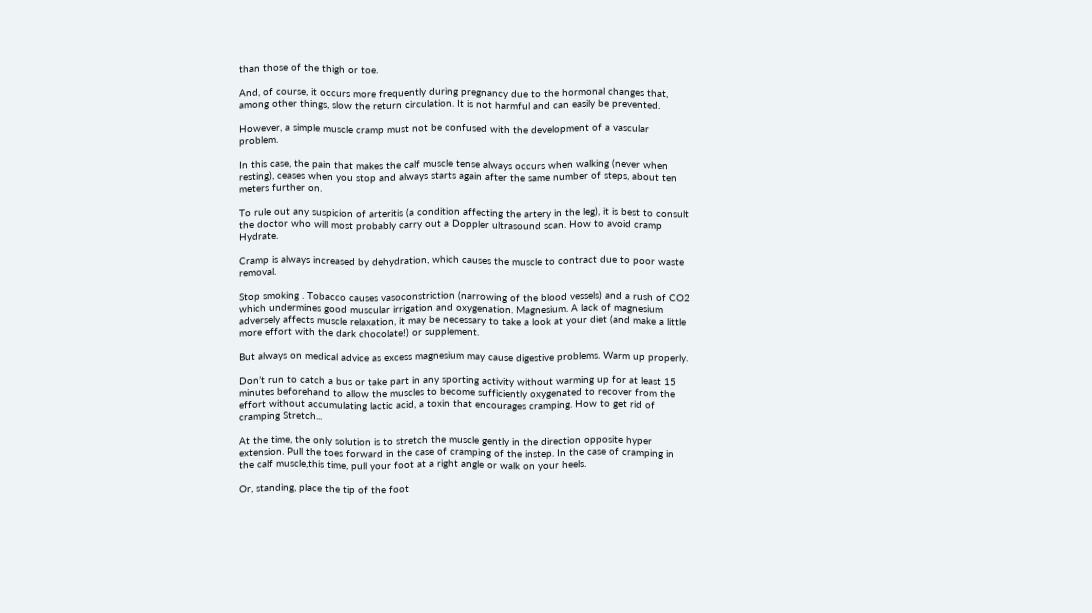than those of the thigh or toe.

And, of course, it occurs more frequently during pregnancy due to the hormonal changes that, among other things, slow the return circulation. It is not harmful and can easily be prevented.

However, a simple muscle cramp must not be confused with the development of a vascular problem.

In this case, the pain that makes the calf muscle tense always occurs when walking (never when resting), ceases when you stop and always starts again after the same number of steps, about ten meters further on.

To rule out any suspicion of arteritis (a condition affecting the artery in the leg), it is best to consult the doctor who will most probably carry out a Doppler ultrasound scan. How to avoid cramp Hydrate.

Cramp is always increased by dehydration, which causes the muscle to contract due to poor waste removal.

Stop smoking . Tobacco causes vasoconstriction (narrowing of the blood vessels) and a rush of CO2 which undermines good muscular irrigation and oxygenation. Magnesium. A lack of magnesium adversely affects muscle relaxation, it may be necessary to take a look at your diet (and make a little more effort with the dark chocolate!) or supplement.

But always on medical advice as excess magnesium may cause digestive problems. Warm up properly.

Don’t run to catch a bus or take part in any sporting activity without warming up for at least 15 minutes beforehand to allow the muscles to become sufficiently oxygenated to recover from the effort without accumulating lactic acid, a toxin that encourages cramping. How to get rid of cramping Stretch...

At the time, the only solution is to stretch the muscle gently in the direction opposite hyper extension. Pull the toes forward in the case of cramping of the instep. In the case of cramping in the calf muscle,this time, pull your foot at a right angle or walk on your heels.

Or, standing, place the tip of the foot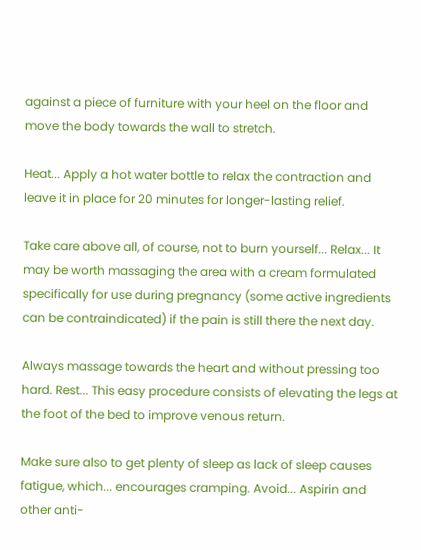against a piece of furniture with your heel on the floor and move the body towards the wall to stretch.

Heat... Apply a hot water bottle to relax the contraction and leave it in place for 20 minutes for longer-lasting relief.

Take care above all, of course, not to burn yourself... Relax... It may be worth massaging the area with a cream formulated specifically for use during pregnancy (some active ingredients can be contraindicated) if the pain is still there the next day.

Always massage towards the heart and without pressing too hard. Rest... This easy procedure consists of elevating the legs at the foot of the bed to improve venous return.

Make sure also to get plenty of sleep as lack of sleep causes fatigue, which... encourages cramping. Avoid... Aspirin and other anti-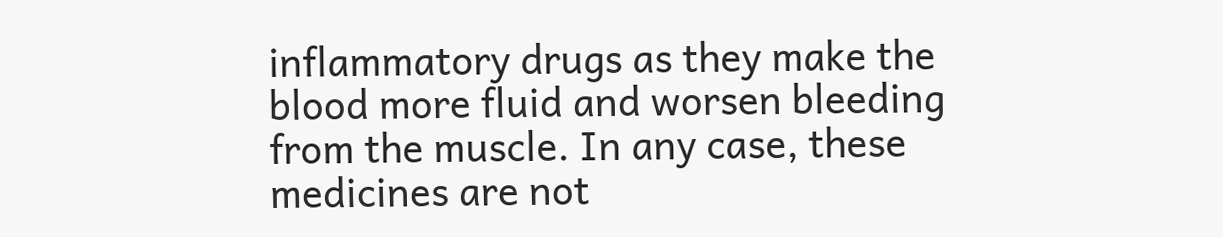inflammatory drugs as they make the blood more fluid and worsen bleeding from the muscle. In any case, these medicines are not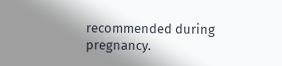recommended during pregnancy.